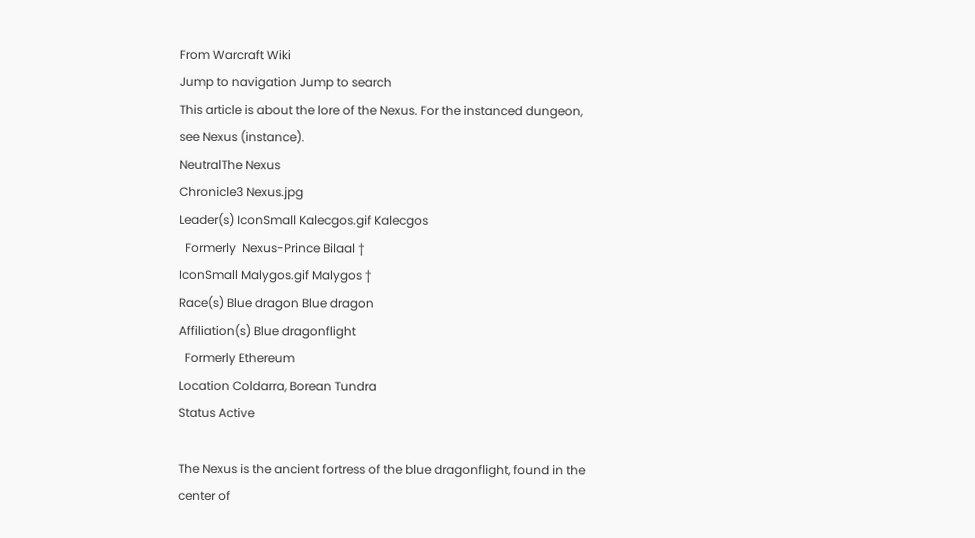From Warcraft Wiki
Jump to navigation Jump to search
This article is about the lore of the Nexus. For the instanced dungeon, see Nexus (instance).
NeutralThe Nexus
Chronicle3 Nexus.jpg
Leader(s) IconSmall Kalecgos.gif Kalecgos
  Formerly  Nexus-Prince Bilaal †
IconSmall Malygos.gif Malygos †
Race(s) Blue dragon Blue dragon
Affiliation(s) Blue dragonflight
  Formerly Ethereum
Location Coldarra, Borean Tundra
Status Active

The Nexus is the ancient fortress of the blue dragonflight, found in the center of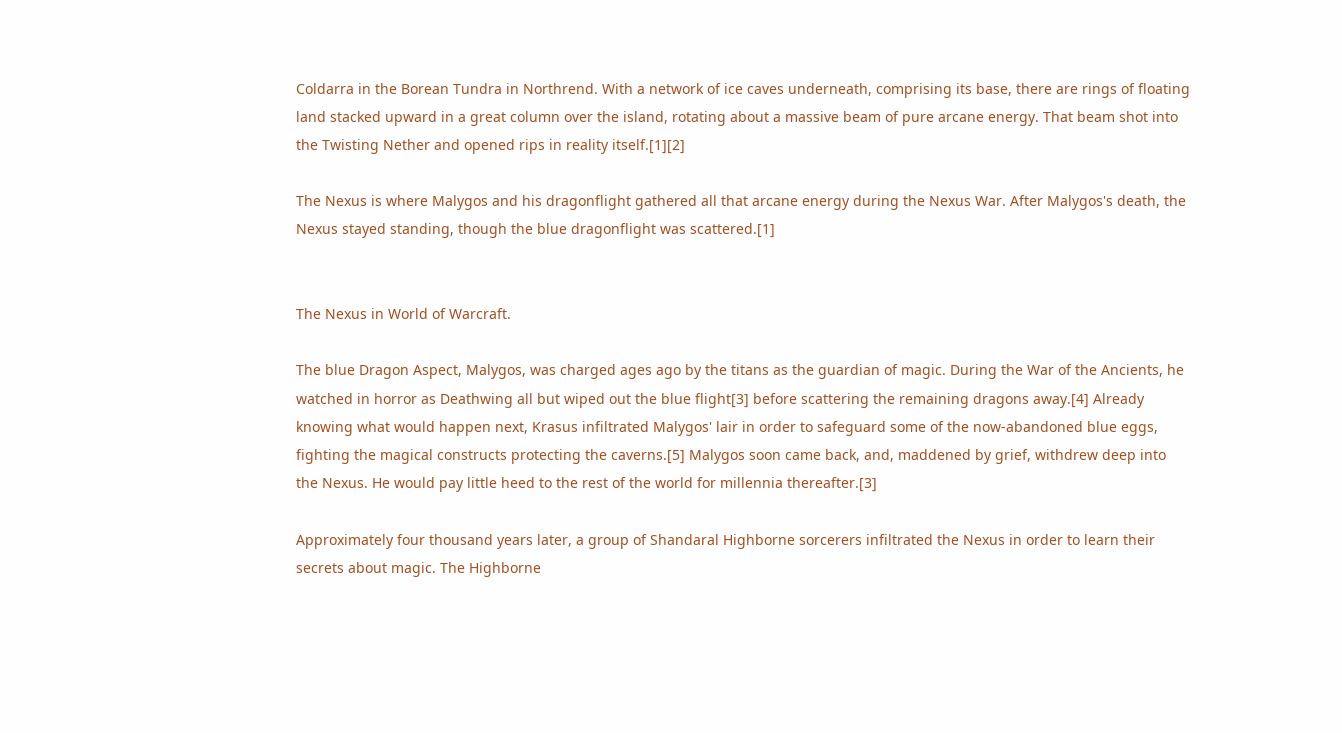Coldarra in the Borean Tundra in Northrend. With a network of ice caves underneath, comprising its base, there are rings of floating land stacked upward in a great column over the island, rotating about a massive beam of pure arcane energy. That beam shot into the Twisting Nether and opened rips in reality itself.[1][2]

The Nexus is where Malygos and his dragonflight gathered all that arcane energy during the Nexus War. After Malygos's death, the Nexus stayed standing, though the blue dragonflight was scattered.[1]


The Nexus in World of Warcraft.

The blue Dragon Aspect, Malygos, was charged ages ago by the titans as the guardian of magic. During the War of the Ancients, he watched in horror as Deathwing all but wiped out the blue flight[3] before scattering the remaining dragons away.[4] Already knowing what would happen next, Krasus infiltrated Malygos' lair in order to safeguard some of the now-abandoned blue eggs, fighting the magical constructs protecting the caverns.[5] Malygos soon came back, and, maddened by grief, withdrew deep into the Nexus. He would pay little heed to the rest of the world for millennia thereafter.[3]

Approximately four thousand years later, a group of Shandaral Highborne sorcerers infiltrated the Nexus in order to learn their secrets about magic. The Highborne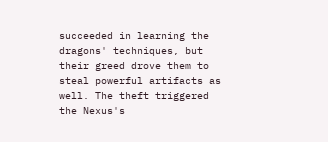succeeded in learning the dragons' techniques, but their greed drove them to steal powerful artifacts as well. The theft triggered the Nexus's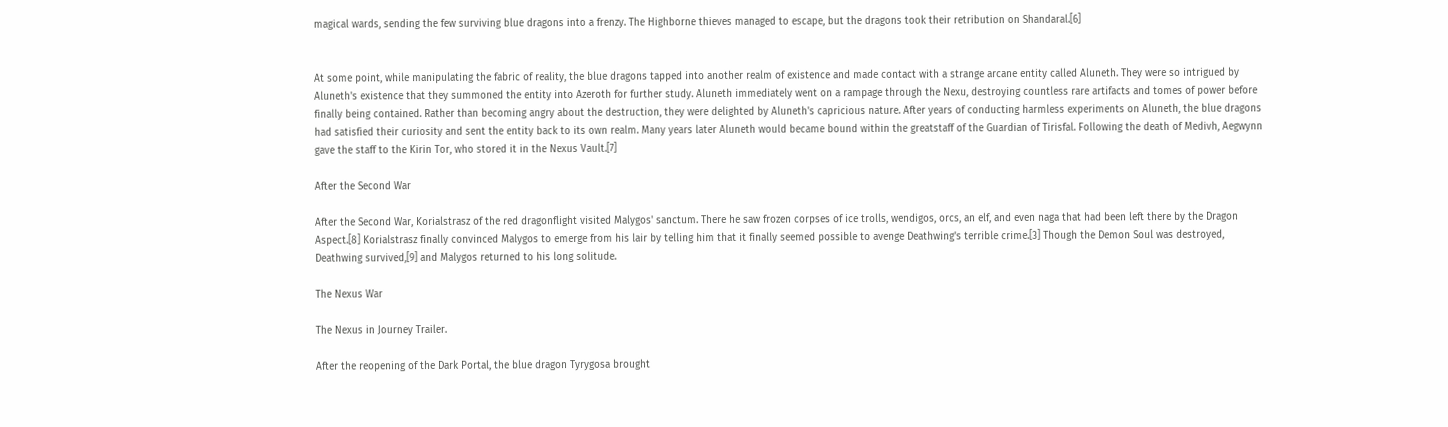magical wards, sending the few surviving blue dragons into a frenzy. The Highborne thieves managed to escape, but the dragons took their retribution on Shandaral.[6]


At some point, while manipulating the fabric of reality, the blue dragons tapped into another realm of existence and made contact with a strange arcane entity called Aluneth. They were so intrigued by Aluneth's existence that they summoned the entity into Azeroth for further study. Aluneth immediately went on a rampage through the Nexu, destroying countless rare artifacts and tomes of power before finally being contained. Rather than becoming angry about the destruction, they were delighted by Aluneth's capricious nature. After years of conducting harmless experiments on Aluneth, the blue dragons had satisfied their curiosity and sent the entity back to its own realm. Many years later Aluneth would became bound within the greatstaff of the Guardian of Tirisfal. Following the death of Medivh, Aegwynn gave the staff to the Kirin Tor, who stored it in the Nexus Vault.[7]

After the Second War

After the Second War, Korialstrasz of the red dragonflight visited Malygos' sanctum. There he saw frozen corpses of ice trolls, wendigos, orcs, an elf, and even naga that had been left there by the Dragon Aspect.[8] Korialstrasz finally convinced Malygos to emerge from his lair by telling him that it finally seemed possible to avenge Deathwing's terrible crime.[3] Though the Demon Soul was destroyed, Deathwing survived,[9] and Malygos returned to his long solitude.

The Nexus War

The Nexus in Journey Trailer.

After the reopening of the Dark Portal, the blue dragon Tyrygosa brought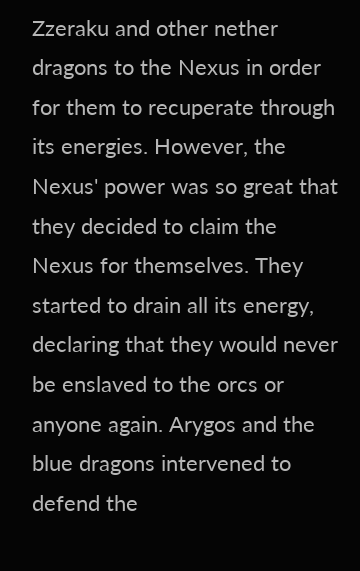Zzeraku and other nether dragons to the Nexus in order for them to recuperate through its energies. However, the Nexus' power was so great that they decided to claim the Nexus for themselves. They started to drain all its energy, declaring that they would never be enslaved to the orcs or anyone again. Arygos and the blue dragons intervened to defend the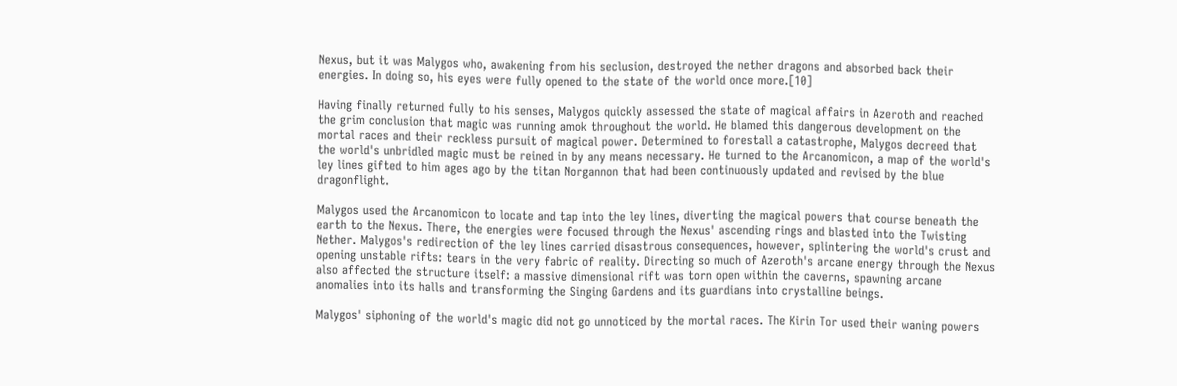Nexus, but it was Malygos who, awakening from his seclusion, destroyed the nether dragons and absorbed back their energies. In doing so, his eyes were fully opened to the state of the world once more.[10]

Having finally returned fully to his senses, Malygos quickly assessed the state of magical affairs in Azeroth and reached the grim conclusion that magic was running amok throughout the world. He blamed this dangerous development on the mortal races and their reckless pursuit of magical power. Determined to forestall a catastrophe, Malygos decreed that the world's unbridled magic must be reined in by any means necessary. He turned to the Arcanomicon, a map of the world's ley lines gifted to him ages ago by the titan Norgannon that had been continuously updated and revised by the blue dragonflight.

Malygos used the Arcanomicon to locate and tap into the ley lines, diverting the magical powers that course beneath the earth to the Nexus. There, the energies were focused through the Nexus' ascending rings and blasted into the Twisting Nether. Malygos's redirection of the ley lines carried disastrous consequences, however, splintering the world's crust and opening unstable rifts: tears in the very fabric of reality. Directing so much of Azeroth's arcane energy through the Nexus also affected the structure itself: a massive dimensional rift was torn open within the caverns, spawning arcane anomalies into its halls and transforming the Singing Gardens and its guardians into crystalline beings.

Malygos' siphoning of the world's magic did not go unnoticed by the mortal races. The Kirin Tor used their waning powers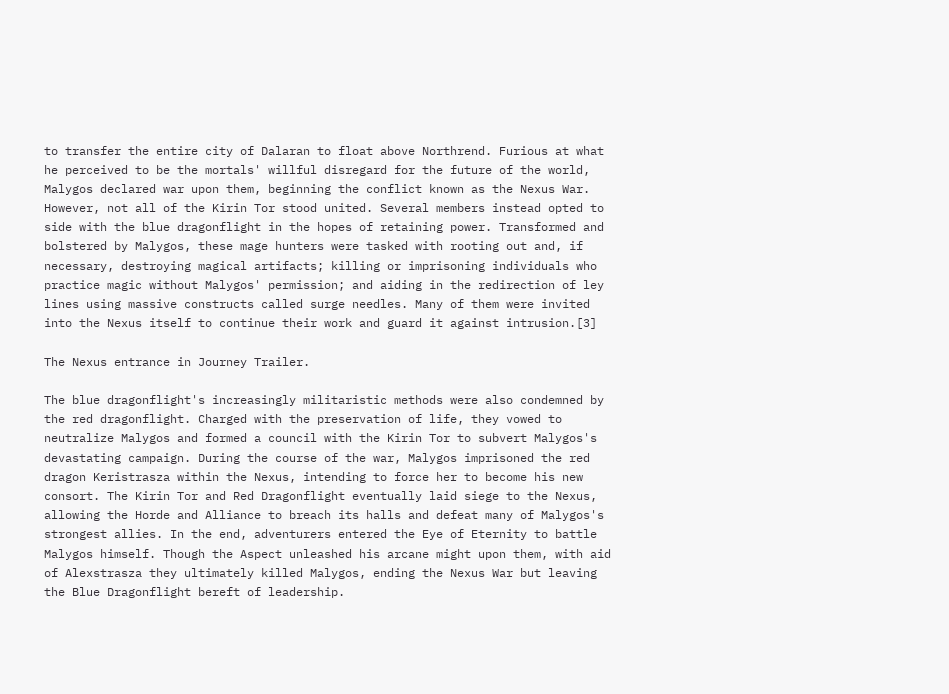to transfer the entire city of Dalaran to float above Northrend. Furious at what he perceived to be the mortals' willful disregard for the future of the world, Malygos declared war upon them, beginning the conflict known as the Nexus War. However, not all of the Kirin Tor stood united. Several members instead opted to side with the blue dragonflight in the hopes of retaining power. Transformed and bolstered by Malygos, these mage hunters were tasked with rooting out and, if necessary, destroying magical artifacts; killing or imprisoning individuals who practice magic without Malygos' permission; and aiding in the redirection of ley lines using massive constructs called surge needles. Many of them were invited into the Nexus itself to continue their work and guard it against intrusion.[3]

The Nexus entrance in Journey Trailer.

The blue dragonflight's increasingly militaristic methods were also condemned by the red dragonflight. Charged with the preservation of life, they vowed to neutralize Malygos and formed a council with the Kirin Tor to subvert Malygos's devastating campaign. During the course of the war, Malygos imprisoned the red dragon Keristrasza within the Nexus, intending to force her to become his new consort. The Kirin Tor and Red Dragonflight eventually laid siege to the Nexus, allowing the Horde and Alliance to breach its halls and defeat many of Malygos's strongest allies. In the end, adventurers entered the Eye of Eternity to battle Malygos himself. Though the Aspect unleashed his arcane might upon them, with aid of Alexstrasza they ultimately killed Malygos, ending the Nexus War but leaving the Blue Dragonflight bereft of leadership.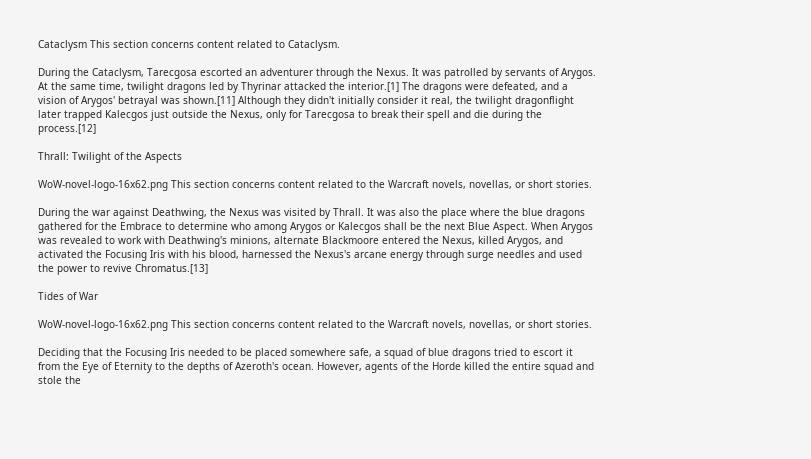Cataclysm This section concerns content related to Cataclysm.

During the Cataclysm, Tarecgosa escorted an adventurer through the Nexus. It was patrolled by servants of Arygos. At the same time, twilight dragons led by Thyrinar attacked the interior.[1] The dragons were defeated, and a vision of Arygos' betrayal was shown.[11] Although they didn't initially consider it real, the twilight dragonflight later trapped Kalecgos just outside the Nexus, only for Tarecgosa to break their spell and die during the process.[12]

Thrall: Twilight of the Aspects

WoW-novel-logo-16x62.png This section concerns content related to the Warcraft novels, novellas, or short stories.

During the war against Deathwing, the Nexus was visited by Thrall. It was also the place where the blue dragons gathered for the Embrace to determine who among Arygos or Kalecgos shall be the next Blue Aspect. When Arygos was revealed to work with Deathwing's minions, alternate Blackmoore entered the Nexus, killed Arygos, and activated the Focusing Iris with his blood, harnessed the Nexus's arcane energy through surge needles and used the power to revive Chromatus.[13]

Tides of War

WoW-novel-logo-16x62.png This section concerns content related to the Warcraft novels, novellas, or short stories.

Deciding that the Focusing Iris needed to be placed somewhere safe, a squad of blue dragons tried to escort it from the Eye of Eternity to the depths of Azeroth's ocean. However, agents of the Horde killed the entire squad and stole the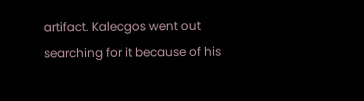artifact. Kalecgos went out searching for it because of his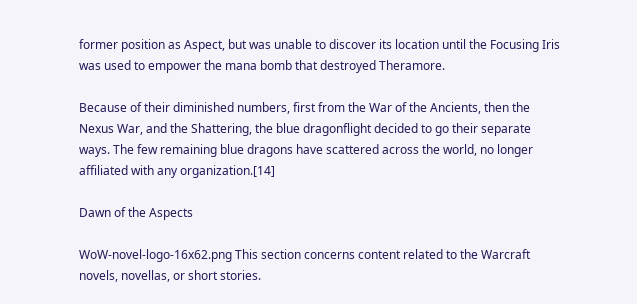former position as Aspect, but was unable to discover its location until the Focusing Iris was used to empower the mana bomb that destroyed Theramore.

Because of their diminished numbers, first from the War of the Ancients, then the Nexus War, and the Shattering, the blue dragonflight decided to go their separate ways. The few remaining blue dragons have scattered across the world, no longer affiliated with any organization.[14]

Dawn of the Aspects

WoW-novel-logo-16x62.png This section concerns content related to the Warcraft novels, novellas, or short stories.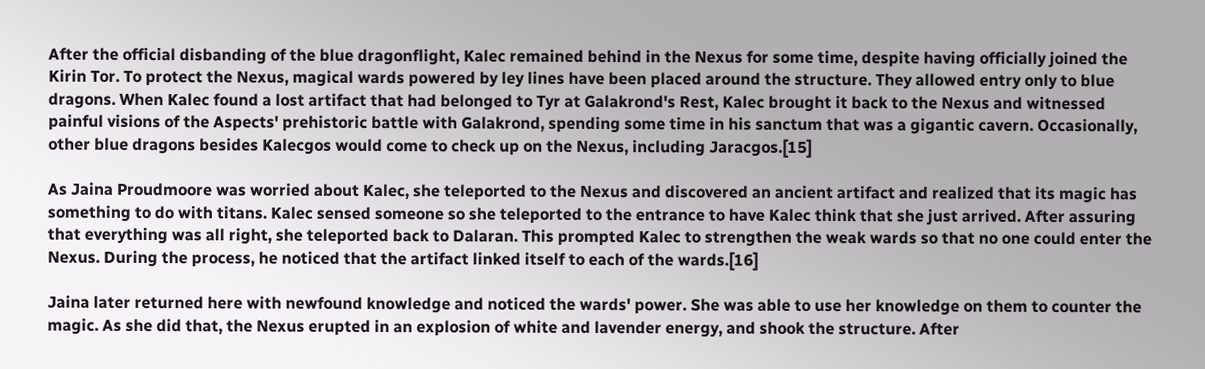After the official disbanding of the blue dragonflight, Kalec remained behind in the Nexus for some time, despite having officially joined the Kirin Tor. To protect the Nexus, magical wards powered by ley lines have been placed around the structure. They allowed entry only to blue dragons. When Kalec found a lost artifact that had belonged to Tyr at Galakrond's Rest, Kalec brought it back to the Nexus and witnessed painful visions of the Aspects' prehistoric battle with Galakrond, spending some time in his sanctum that was a gigantic cavern. Occasionally, other blue dragons besides Kalecgos would come to check up on the Nexus, including Jaracgos.[15]

As Jaina Proudmoore was worried about Kalec, she teleported to the Nexus and discovered an ancient artifact and realized that its magic has something to do with titans. Kalec sensed someone so she teleported to the entrance to have Kalec think that she just arrived. After assuring that everything was all right, she teleported back to Dalaran. This prompted Kalec to strengthen the weak wards so that no one could enter the Nexus. During the process, he noticed that the artifact linked itself to each of the wards.[16]

Jaina later returned here with newfound knowledge and noticed the wards' power. She was able to use her knowledge on them to counter the magic. As she did that, the Nexus erupted in an explosion of white and lavender energy, and shook the structure. After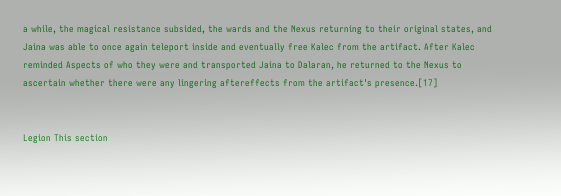a while, the magical resistance subsided, the wards and the Nexus returning to their original states, and Jaina was able to once again teleport inside and eventually free Kalec from the artifact. After Kalec reminded Aspects of who they were and transported Jaina to Dalaran, he returned to the Nexus to ascertain whether there were any lingering aftereffects from the artifact's presence.[17]


Legion This section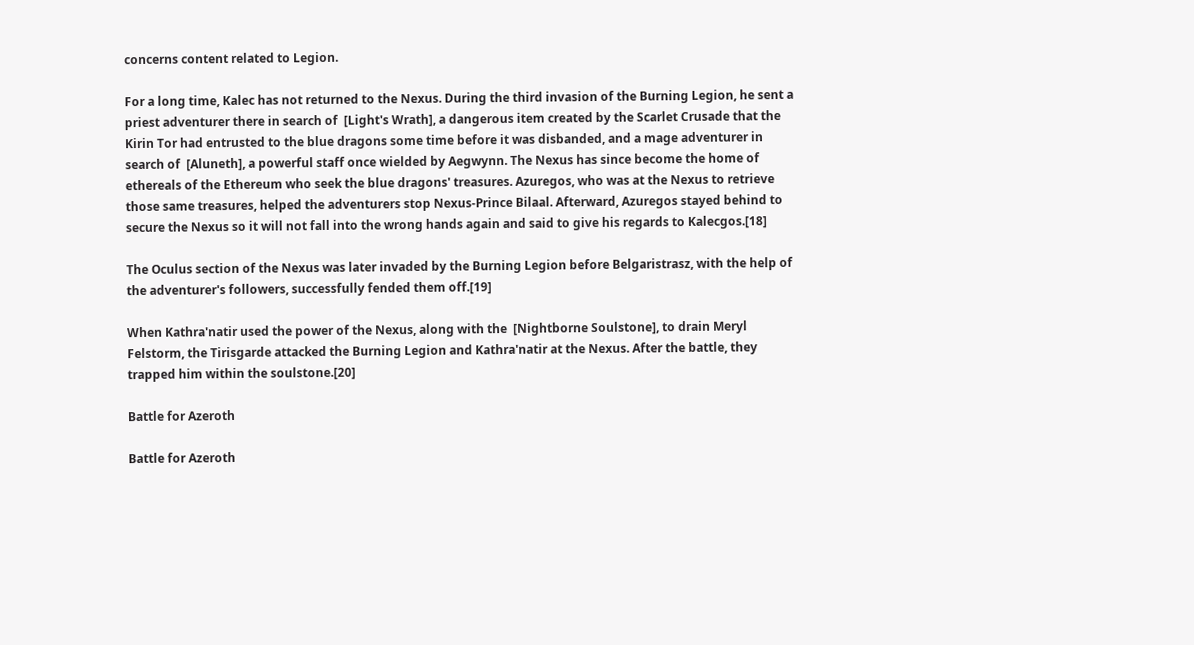concerns content related to Legion.

For a long time, Kalec has not returned to the Nexus. During the third invasion of the Burning Legion, he sent a priest adventurer there in search of  [Light's Wrath], a dangerous item created by the Scarlet Crusade that the Kirin Tor had entrusted to the blue dragons some time before it was disbanded, and a mage adventurer in search of  [Aluneth], a powerful staff once wielded by Aegwynn. The Nexus has since become the home of ethereals of the Ethereum who seek the blue dragons' treasures. Azuregos, who was at the Nexus to retrieve those same treasures, helped the adventurers stop Nexus-Prince Bilaal. Afterward, Azuregos stayed behind to secure the Nexus so it will not fall into the wrong hands again and said to give his regards to Kalecgos.[18]

The Oculus section of the Nexus was later invaded by the Burning Legion before Belgaristrasz, with the help of the adventurer's followers, successfully fended them off.[19]

When Kathra'natir used the power of the Nexus, along with the  [Nightborne Soulstone], to drain Meryl Felstorm, the Tirisgarde attacked the Burning Legion and Kathra'natir at the Nexus. After the battle, they trapped him within the soulstone.[20]

Battle for Azeroth

Battle for Azeroth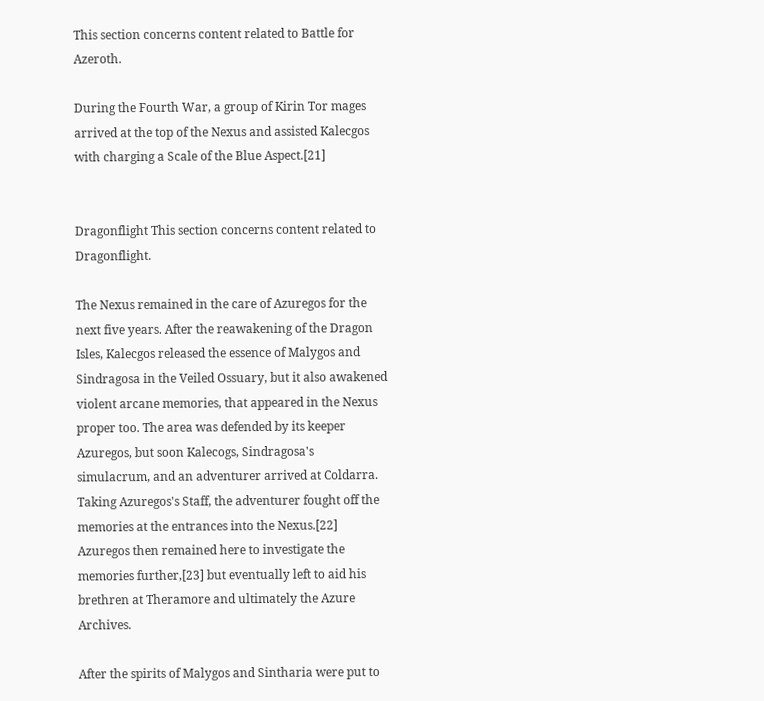This section concerns content related to Battle for Azeroth.

During the Fourth War, a group of Kirin Tor mages arrived at the top of the Nexus and assisted Kalecgos with charging a Scale of the Blue Aspect.[21]


Dragonflight This section concerns content related to Dragonflight.

The Nexus remained in the care of Azuregos for the next five years. After the reawakening of the Dragon Isles, Kalecgos released the essence of Malygos and Sindragosa in the Veiled Ossuary, but it also awakened violent arcane memories, that appeared in the Nexus proper too. The area was defended by its keeper Azuregos, but soon Kalecogs, Sindragosa's simulacrum, and an adventurer arrived at Coldarra. Taking Azuregos's Staff, the adventurer fought off the memories at the entrances into the Nexus.[22] Azuregos then remained here to investigate the memories further,[23] but eventually left to aid his brethren at Theramore and ultimately the Azure Archives.

After the spirits of Malygos and Sintharia were put to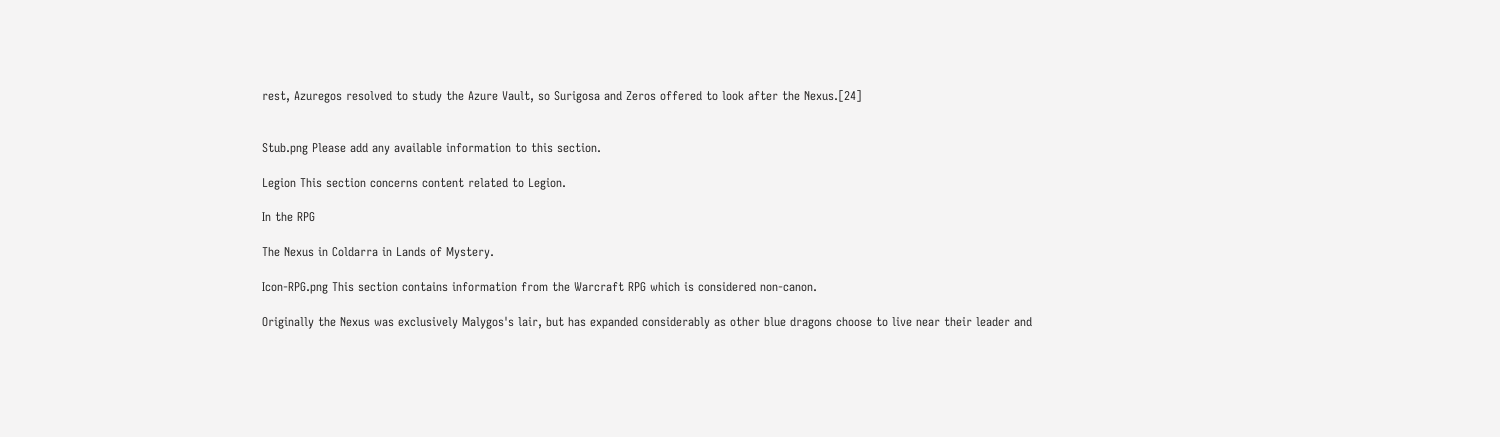rest, Azuregos resolved to study the Azure Vault, so Surigosa and Zeros offered to look after the Nexus.[24]


Stub.png Please add any available information to this section.

Legion This section concerns content related to Legion.

In the RPG

The Nexus in Coldarra in Lands of Mystery.

Icon-RPG.png This section contains information from the Warcraft RPG which is considered non-canon.

Originally the Nexus was exclusively Malygos's lair, but has expanded considerably as other blue dragons choose to live near their leader and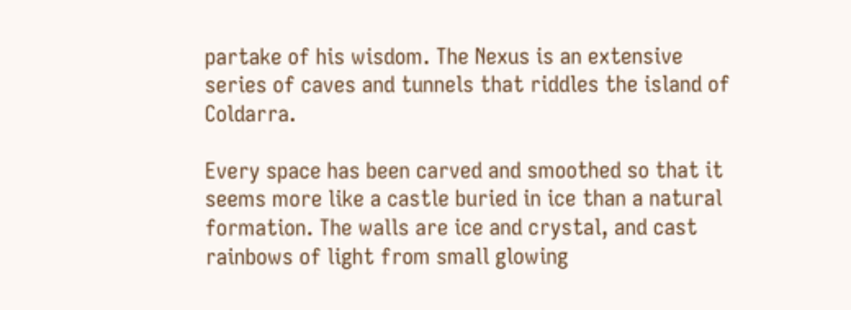partake of his wisdom. The Nexus is an extensive series of caves and tunnels that riddles the island of Coldarra.

Every space has been carved and smoothed so that it seems more like a castle buried in ice than a natural formation. The walls are ice and crystal, and cast rainbows of light from small glowing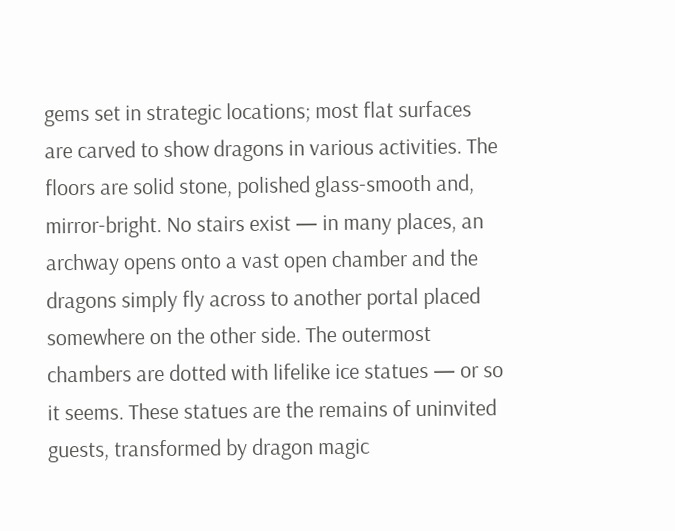gems set in strategic locations; most flat surfaces are carved to show dragons in various activities. The floors are solid stone, polished glass-smooth and, mirror-bright. No stairs exist — in many places, an archway opens onto a vast open chamber and the dragons simply fly across to another portal placed somewhere on the other side. The outermost chambers are dotted with lifelike ice statues — or so it seems. These statues are the remains of uninvited guests, transformed by dragon magic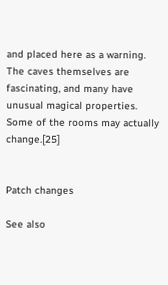and placed here as a warning. The caves themselves are fascinating, and many have unusual magical properties. Some of the rooms may actually change.[25]


Patch changes

See also